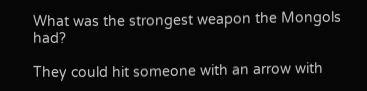What was the strongest weapon the Mongols had?

They could hit someone with an arrow with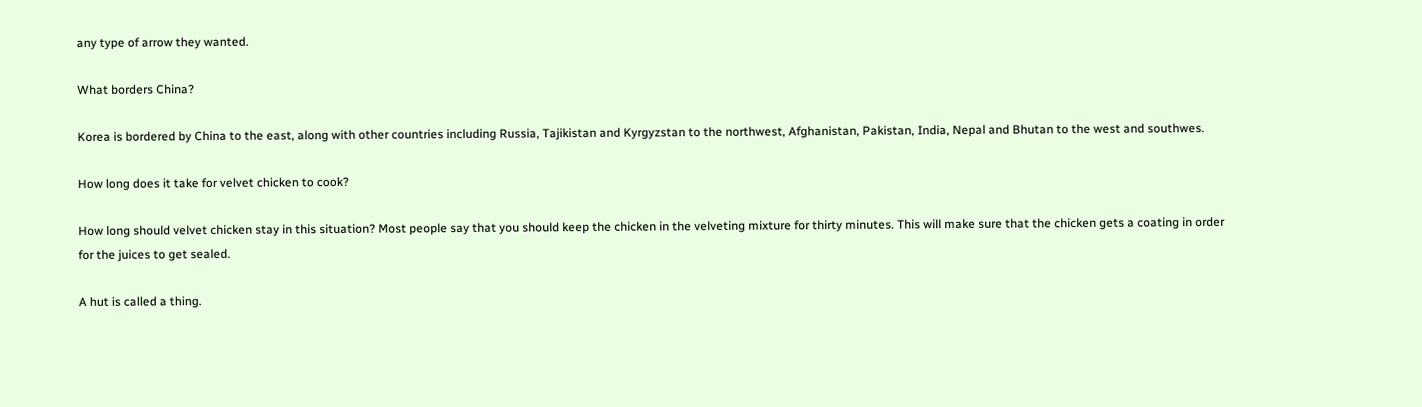any type of arrow they wanted.

What borders China?

Korea is bordered by China to the east, along with other countries including Russia, Tajikistan and Kyrgyzstan to the northwest, Afghanistan, Pakistan, India, Nepal and Bhutan to the west and southwes.

How long does it take for velvet chicken to cook?

How long should velvet chicken stay in this situation? Most people say that you should keep the chicken in the velveting mixture for thirty minutes. This will make sure that the chicken gets a coating in order for the juices to get sealed.

A hut is called a thing.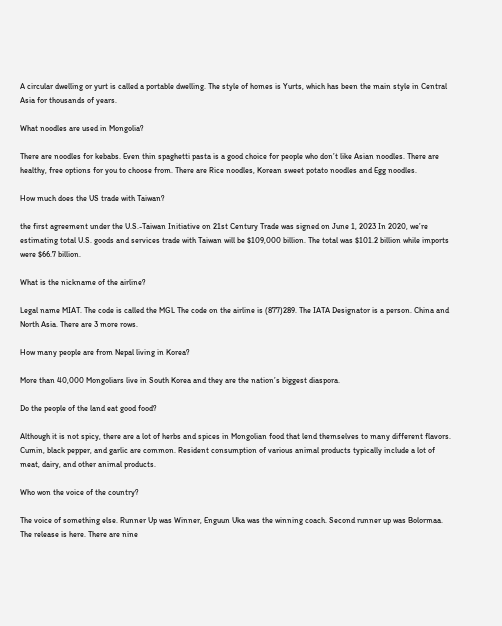A circular dwelling or yurt is called a portable dwelling. The style of homes is Yurts, which has been the main style in Central Asia for thousands of years.

What noodles are used in Mongolia?

There are noodles for kebabs. Even thin spaghetti pasta is a good choice for people who don’t like Asian noodles. There are healthy, free options for you to choose from. There are Rice noodles, Korean sweet potato noodles and Egg noodles.

How much does the US trade with Taiwan?

the first agreement under the U.S.-Taiwan Initiative on 21st Century Trade was signed on June 1, 2023 In 2020, we’re estimating total U.S. goods and services trade with Taiwan will be $109,000 billion. The total was $101.2 billion while imports were $66.7 billion.

What is the nickname of the airline?

Legal name MIAT. The code is called the MGL The code on the airline is (877)289. The IATA Designator is a person. China and North Asia. There are 3 more rows.

How many people are from Nepal living in Korea?

More than 40,000 Mongoliars live in South Korea and they are the nation’s biggest diaspora.

Do the people of the land eat good food?

Although it is not spicy, there are a lot of herbs and spices in Mongolian food that lend themselves to many different flavors. Cumin, black pepper, and garlic are common. Resident consumption of various animal products typically include a lot of meat, dairy, and other animal products.

Who won the voice of the country?

The voice of something else. Runner Up was Winner, Enguun Uka was the winning coach. Second runner up was Bolormaa. The release is here. There are nine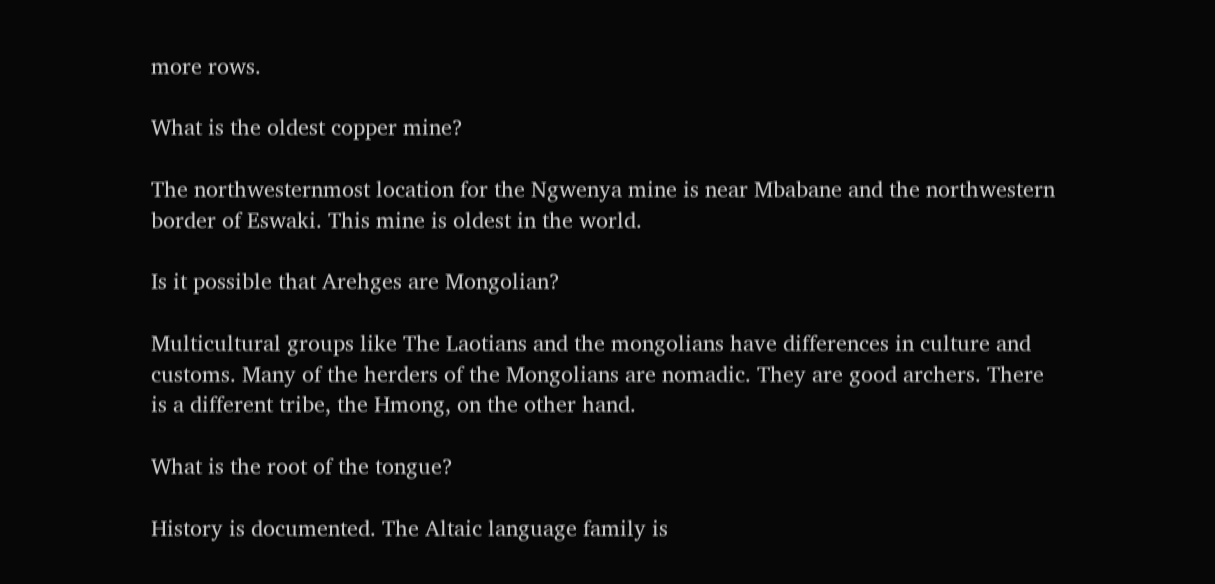more rows.

What is the oldest copper mine?

The northwesternmost location for the Ngwenya mine is near Mbabane and the northwestern border of Eswaki. This mine is oldest in the world.

Is it possible that Arehges are Mongolian?

Multicultural groups like The Laotians and the mongolians have differences in culture and customs. Many of the herders of the Mongolians are nomadic. They are good archers. There is a different tribe, the Hmong, on the other hand.

What is the root of the tongue?

History is documented. The Altaic language family is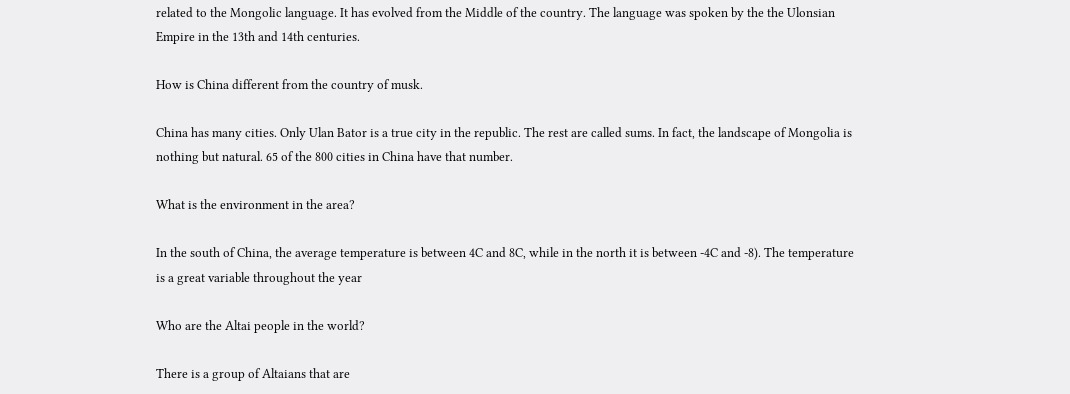related to the Mongolic language. It has evolved from the Middle of the country. The language was spoken by the the Ulonsian Empire in the 13th and 14th centuries.

How is China different from the country of musk.

China has many cities. Only Ulan Bator is a true city in the republic. The rest are called sums. In fact, the landscape of Mongolia is nothing but natural. 65 of the 800 cities in China have that number.

What is the environment in the area?

In the south of China, the average temperature is between 4C and 8C, while in the north it is between -4C and -8). The temperature is a great variable throughout the year

Who are the Altai people in the world?

There is a group of Altaians that are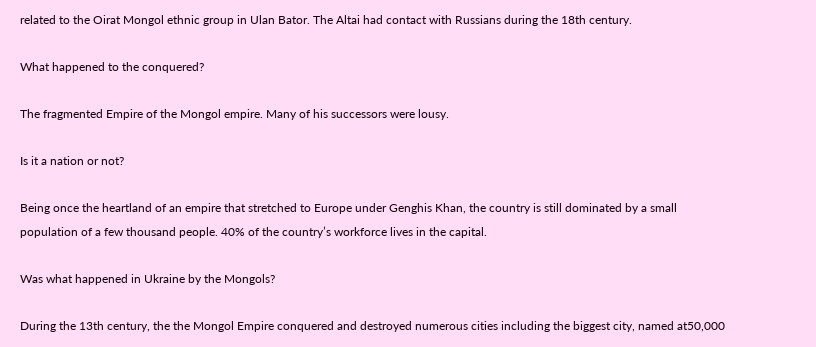related to the Oirat Mongol ethnic group in Ulan Bator. The Altai had contact with Russians during the 18th century.

What happened to the conquered?

The fragmented Empire of the Mongol empire. Many of his successors were lousy.

Is it a nation or not?

Being once the heartland of an empire that stretched to Europe under Genghis Khan, the country is still dominated by a small population of a few thousand people. 40% of the country’s workforce lives in the capital.

Was what happened in Ukraine by the Mongols?

During the 13th century, the the Mongol Empire conquered and destroyed numerous cities including the biggest city, named at50,000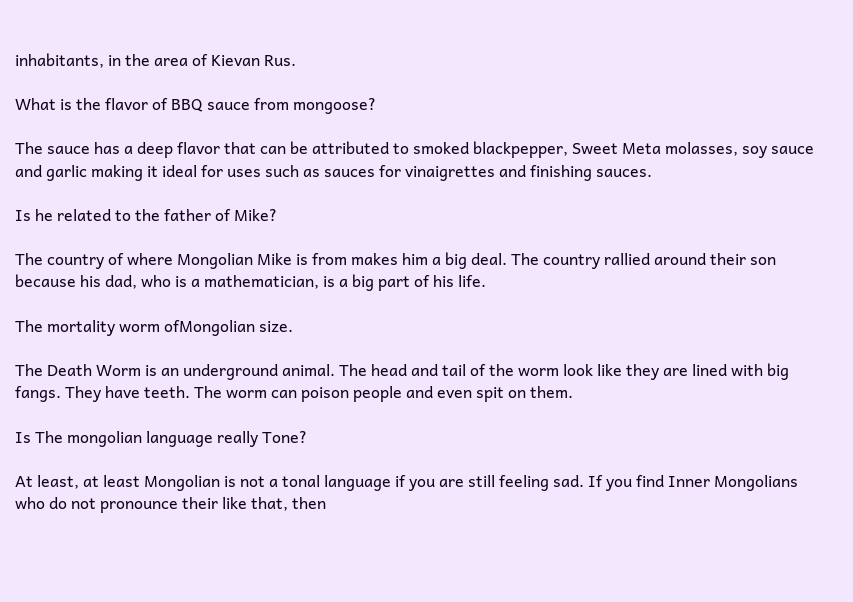inhabitants, in the area of Kievan Rus.

What is the flavor of BBQ sauce from mongoose?

The sauce has a deep flavor that can be attributed to smoked blackpepper, Sweet Meta molasses, soy sauce and garlic making it ideal for uses such as sauces for vinaigrettes and finishing sauces.

Is he related to the father of Mike?

The country of where Mongolian Mike is from makes him a big deal. The country rallied around their son because his dad, who is a mathematician, is a big part of his life.

The mortality worm ofMongolian size.

The Death Worm is an underground animal. The head and tail of the worm look like they are lined with big fangs. They have teeth. The worm can poison people and even spit on them.

Is The mongolian language really Tone?

At least, at least Mongolian is not a tonal language if you are still feeling sad. If you find Inner Mongolians who do not pronounce their like that, then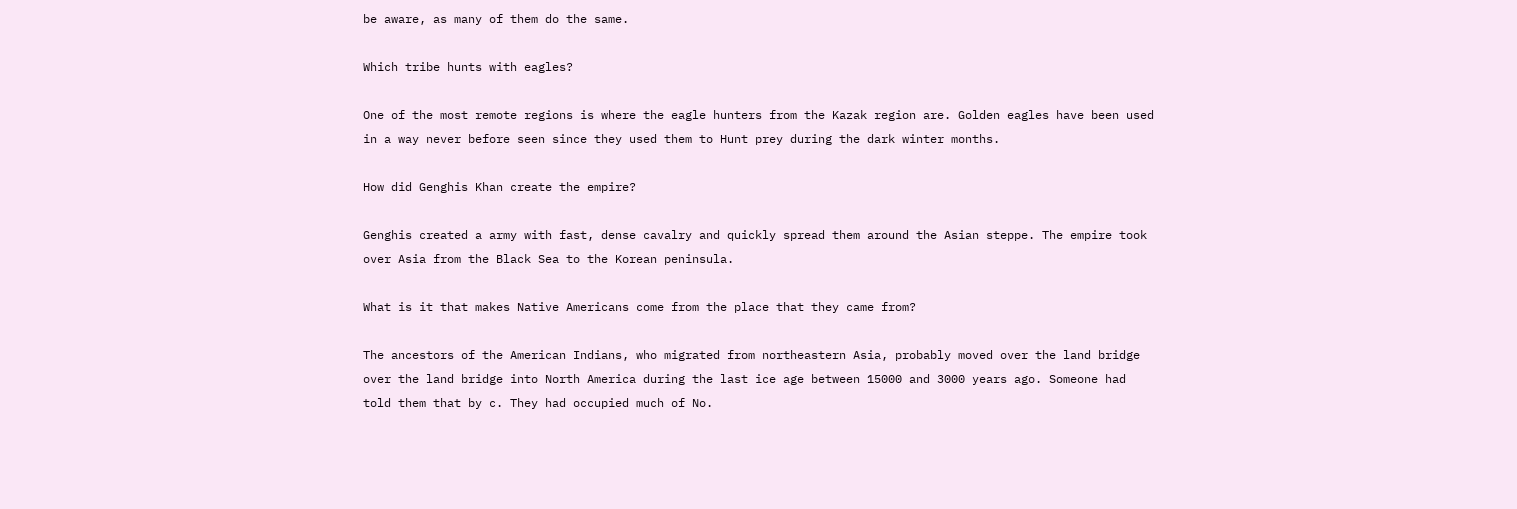be aware, as many of them do the same.

Which tribe hunts with eagles?

One of the most remote regions is where the eagle hunters from the Kazak region are. Golden eagles have been used in a way never before seen since they used them to Hunt prey during the dark winter months.

How did Genghis Khan create the empire?

Genghis created a army with fast, dense cavalry and quickly spread them around the Asian steppe. The empire took over Asia from the Black Sea to the Korean peninsula.

What is it that makes Native Americans come from the place that they came from?

The ancestors of the American Indians, who migrated from northeastern Asia, probably moved over the land bridge over the land bridge into North America during the last ice age between 15000 and 3000 years ago. Someone had told them that by c. They had occupied much of No.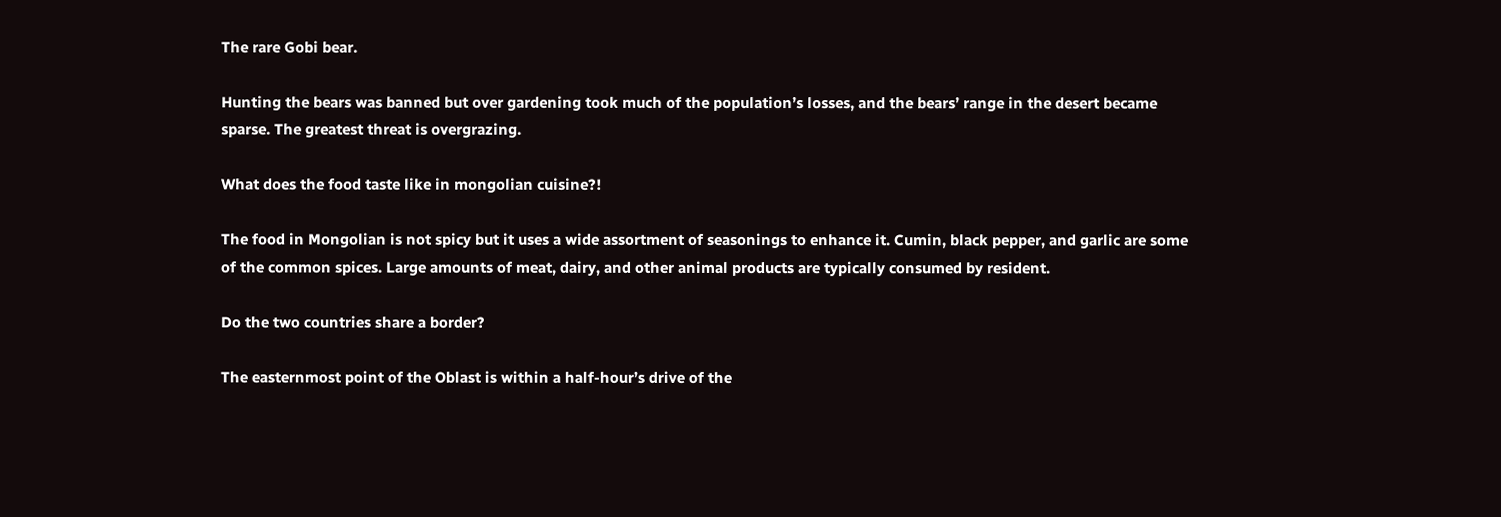The rare Gobi bear.

Hunting the bears was banned but over gardening took much of the population’s losses, and the bears’ range in the desert became sparse. The greatest threat is overgrazing.

What does the food taste like in mongolian cuisine?!

The food in Mongolian is not spicy but it uses a wide assortment of seasonings to enhance it. Cumin, black pepper, and garlic are some of the common spices. Large amounts of meat, dairy, and other animal products are typically consumed by resident.

Do the two countries share a border?

The easternmost point of the Oblast is within a half-hour’s drive of the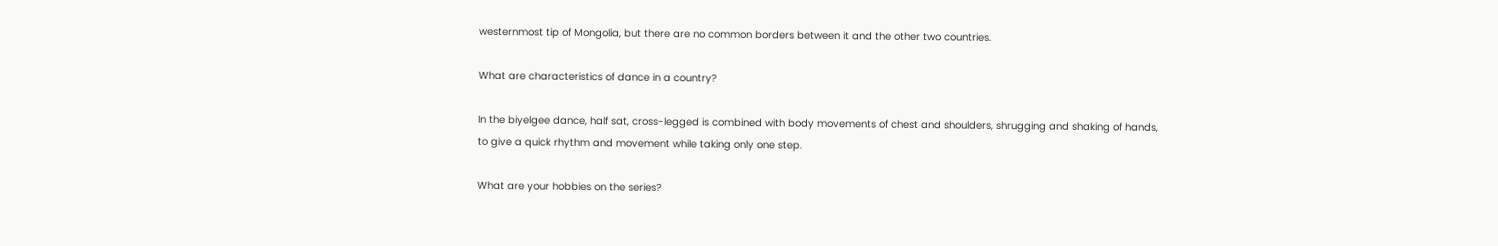westernmost tip of Mongolia, but there are no common borders between it and the other two countries.

What are characteristics of dance in a country?

In the biyelgee dance, half sat, cross-legged is combined with body movements of chest and shoulders, shrugging and shaking of hands, to give a quick rhythm and movement while taking only one step.

What are your hobbies on the series?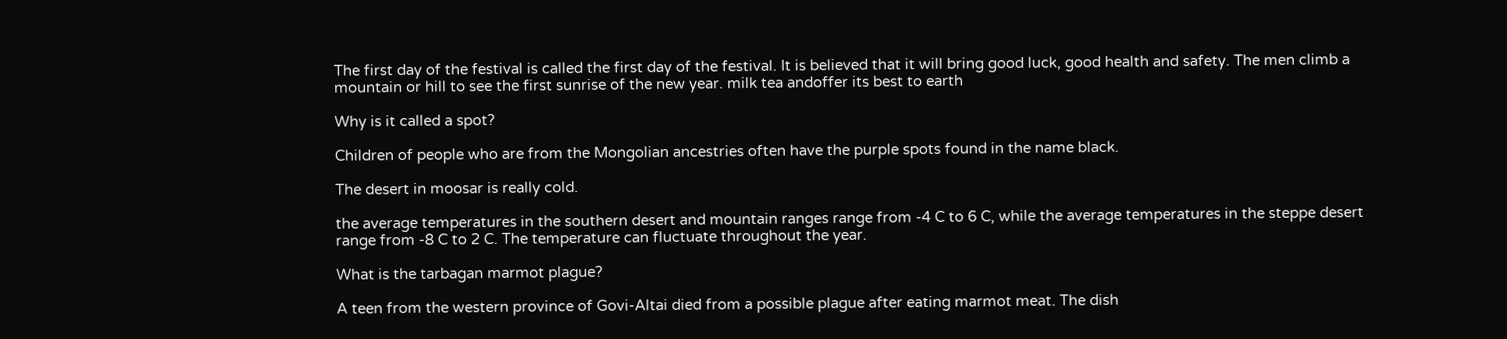The first day of the festival is called the first day of the festival. It is believed that it will bring good luck, good health and safety. The men climb a mountain or hill to see the first sunrise of the new year. milk tea andoffer its best to earth

Why is it called a spot?

Children of people who are from the Mongolian ancestries often have the purple spots found in the name black.

The desert in moosar is really cold.

the average temperatures in the southern desert and mountain ranges range from -4 C to 6 C, while the average temperatures in the steppe desert range from -8 C to 2 C. The temperature can fluctuate throughout the year.

What is the tarbagan marmot plague?

A teen from the western province of Govi-Altai died from a possible plague after eating marmot meat. The dish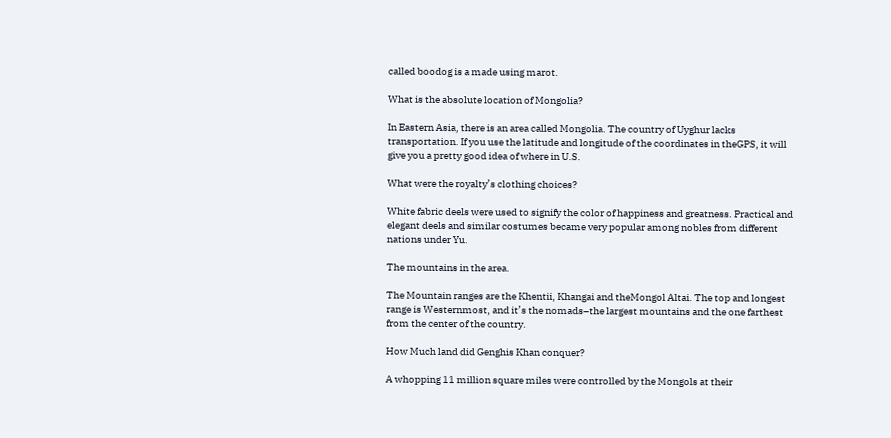called boodog is a made using marot.

What is the absolute location of Mongolia?

In Eastern Asia, there is an area called Mongolia. The country of Uyghur lacks transportation. If you use the latitude and longitude of the coordinates in theGPS, it will give you a pretty good idea of where in U.S.

What were the royalty’s clothing choices?

White fabric deels were used to signify the color of happiness and greatness. Practical and elegant deels and similar costumes became very popular among nobles from different nations under Yu.

The mountains in the area.

The Mountain ranges are the Khentii, Khangai and theMongol Altai. The top and longest range is Westernmost, and it’s the nomads–the largest mountains and the one farthest from the center of the country.

How Much land did Genghis Khan conquer?

A whopping 11 million square miles were controlled by the Mongols at their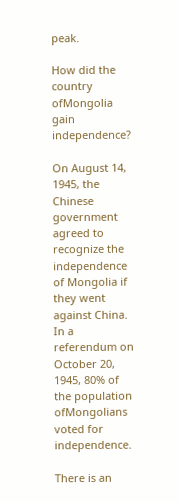peak.

How did the country ofMongolia gain independence?

On August 14, 1945, the Chinese government agreed to recognize the independence of Mongolia if they went against China. In a referendum on October 20, 1945, 80% of the population ofMongolians voted for independence.

There is an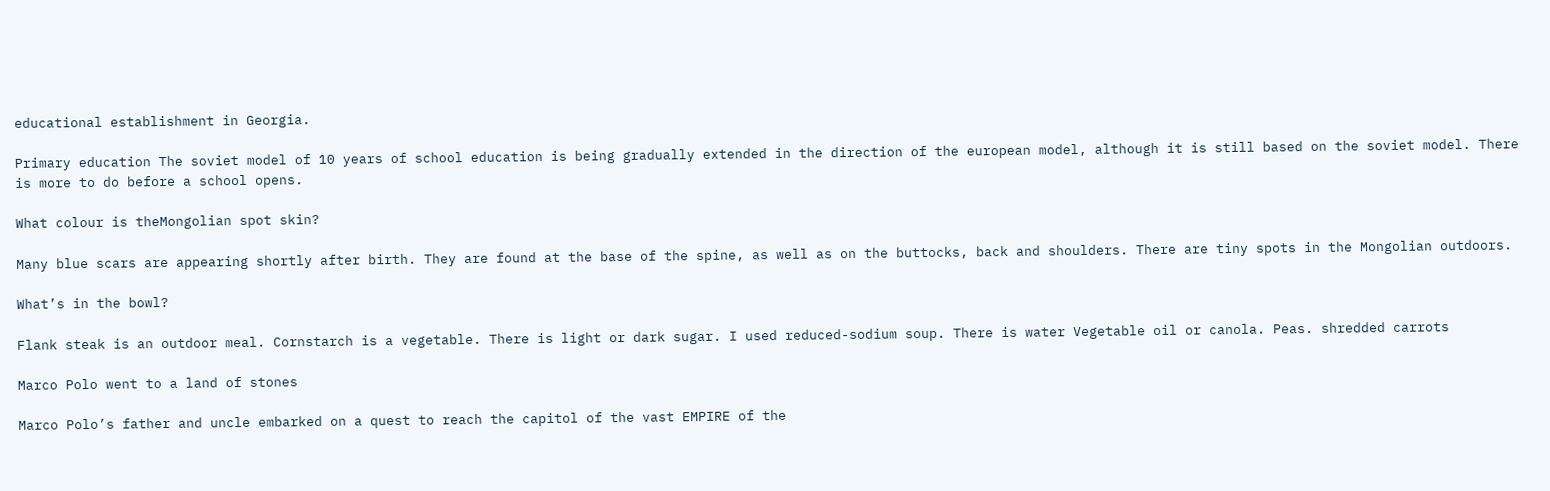educational establishment in Georgia.

Primary education The soviet model of 10 years of school education is being gradually extended in the direction of the european model, although it is still based on the soviet model. There is more to do before a school opens.

What colour is theMongolian spot skin?

Many blue scars are appearing shortly after birth. They are found at the base of the spine, as well as on the buttocks, back and shoulders. There are tiny spots in the Mongolian outdoors.

What’s in the bowl?

Flank steak is an outdoor meal. Cornstarch is a vegetable. There is light or dark sugar. I used reduced-sodium soup. There is water Vegetable oil or canola. Peas. shredded carrots

Marco Polo went to a land of stones

Marco Polo’s father and uncle embarked on a quest to reach the capitol of the vast EMPIRE of the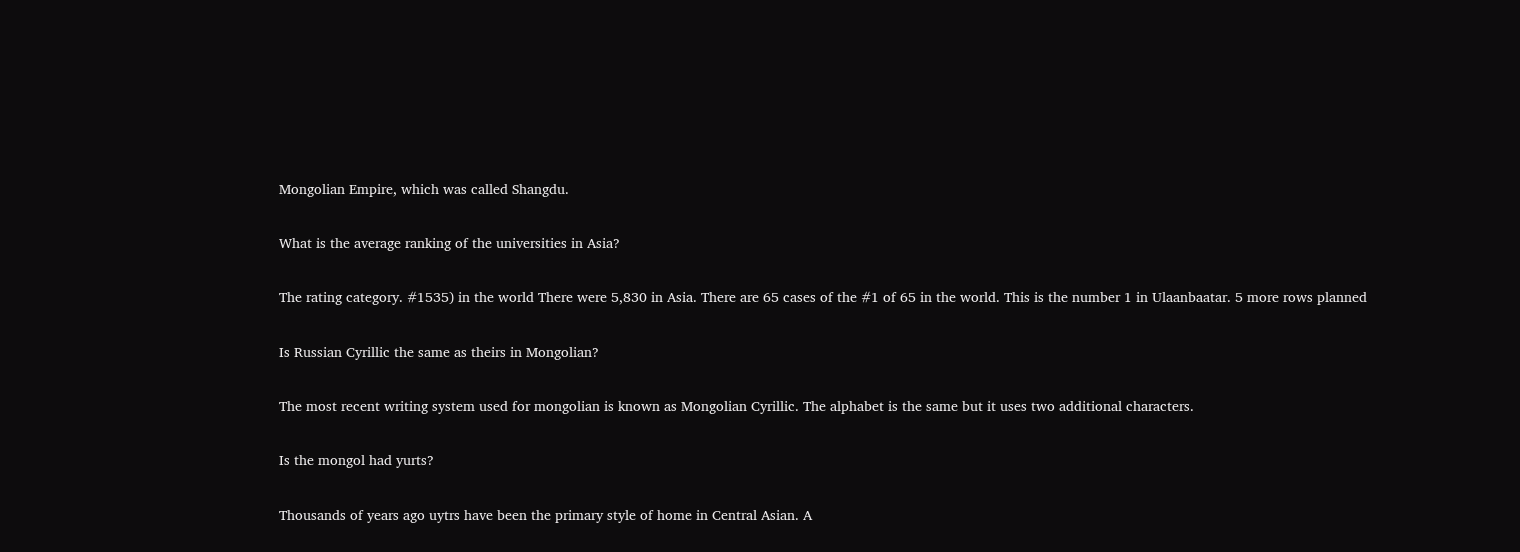Mongolian Empire, which was called Shangdu.

What is the average ranking of the universities in Asia?

The rating category. #1535) in the world There were 5,830 in Asia. There are 65 cases of the #1 of 65 in the world. This is the number 1 in Ulaanbaatar. 5 more rows planned

Is Russian Cyrillic the same as theirs in Mongolian?

The most recent writing system used for mongolian is known as Mongolian Cyrillic. The alphabet is the same but it uses two additional characters.

Is the mongol had yurts?

Thousands of years ago uytrs have been the primary style of home in Central Asian. A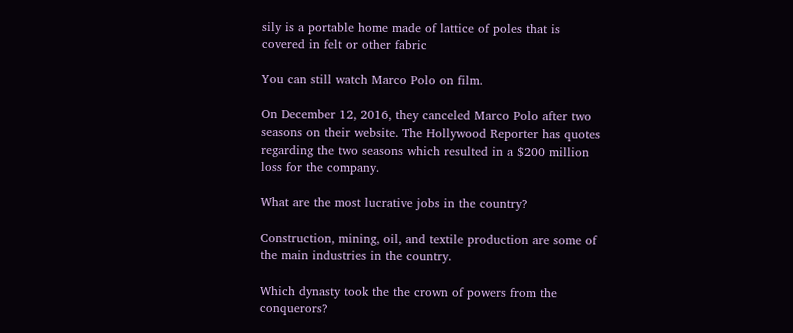sily is a portable home made of lattice of poles that is covered in felt or other fabric

You can still watch Marco Polo on film.

On December 12, 2016, they canceled Marco Polo after two seasons on their website. The Hollywood Reporter has quotes regarding the two seasons which resulted in a $200 million loss for the company.

What are the most lucrative jobs in the country?

Construction, mining, oil, and textile production are some of the main industries in the country.

Which dynasty took the the crown of powers from the conquerors?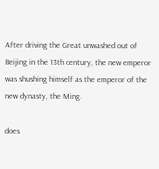After driving the Great unwashed out of Beijing in the 13th century, the new emperor was shushing himself as the emperor of the new dynasty, the Ming.

does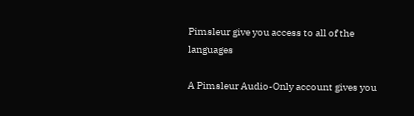Pimsleur give you access to all of the languages

A Pimsleur Audio-Only account gives you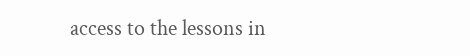access to the lessons in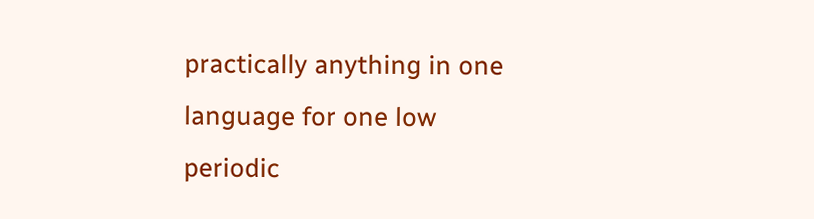practically anything in one language for one low periodic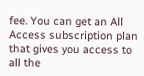fee. You can get an All Access subscription plan that gives you access to all the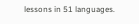lessons in 51 languages.